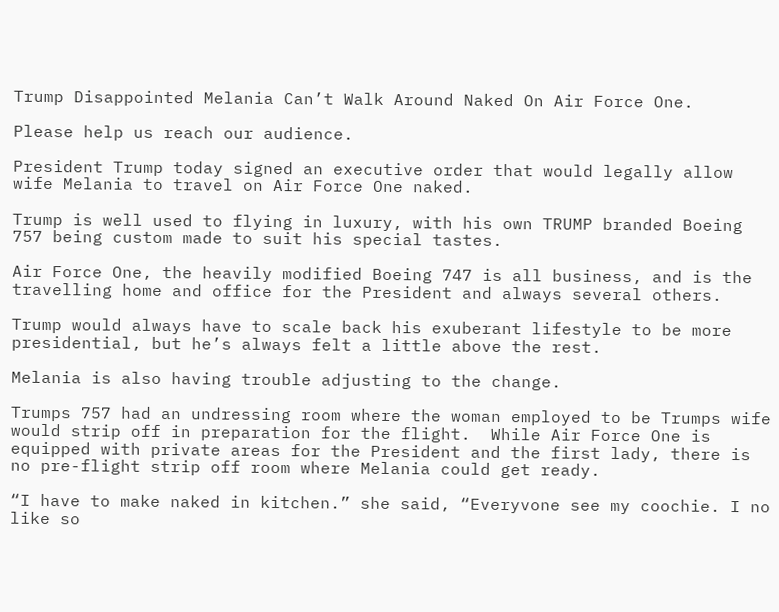Trump Disappointed Melania Can’t Walk Around Naked On Air Force One.

Please help us reach our audience.

President Trump today signed an executive order that would legally allow wife Melania to travel on Air Force One naked.

Trump is well used to flying in luxury, with his own TRUMP branded Boeing 757 being custom made to suit his special tastes.

Air Force One, the heavily modified Boeing 747 is all business, and is the travelling home and office for the President and always several others.

Trump would always have to scale back his exuberant lifestyle to be more presidential, but he’s always felt a little above the rest.

Melania is also having trouble adjusting to the change.

Trumps 757 had an undressing room where the woman employed to be Trumps wife would strip off in preparation for the flight.  While Air Force One is equipped with private areas for the President and the first lady, there is no pre-flight strip off room where Melania could get ready.

“I have to make naked in kitchen.” she said, “Everyvone see my coochie. I no like so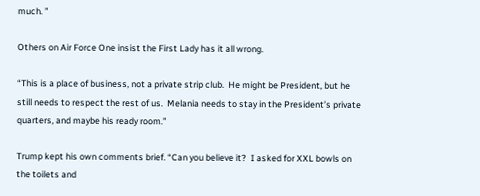much. ”

Others on Air Force One insist the First Lady has it all wrong.

“This is a place of business, not a private strip club.  He might be President, but he still needs to respect the rest of us.  Melania needs to stay in the President’s private quarters, and maybe his ready room.”

Trump kept his own comments brief. “Can you believe it?  I asked for XXL bowls on the toilets and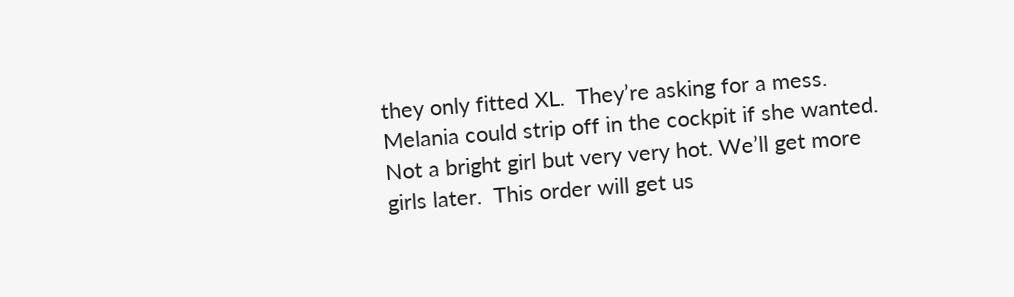they only fitted XL.  They’re asking for a mess. Melania could strip off in the cockpit if she wanted.  Not a bright girl but very very hot. We’ll get more girls later.  This order will get us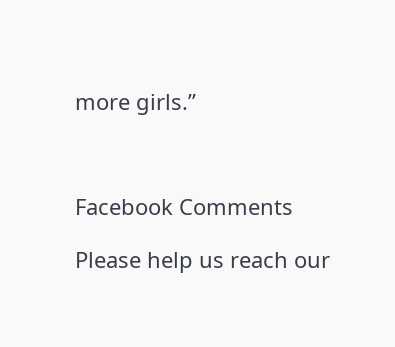more girls.”



Facebook Comments

Please help us reach our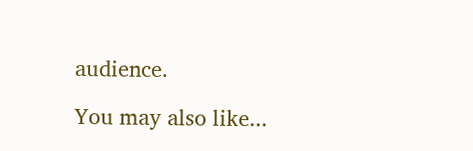audience.

You may also like...